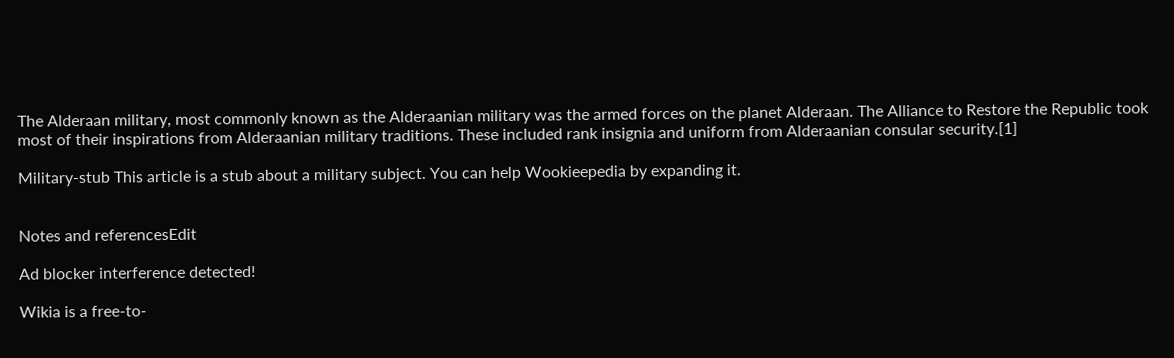The Alderaan military, most commonly known as the Alderaanian military was the armed forces on the planet Alderaan. The Alliance to Restore the Republic took most of their inspirations from Alderaanian military traditions. These included rank insignia and uniform from Alderaanian consular security.[1]

Military-stub This article is a stub about a military subject. You can help Wookieepedia by expanding it.


Notes and referencesEdit

Ad blocker interference detected!

Wikia is a free-to-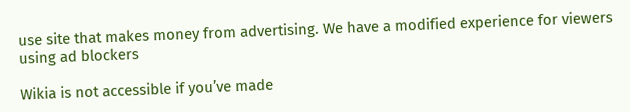use site that makes money from advertising. We have a modified experience for viewers using ad blockers

Wikia is not accessible if you’ve made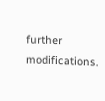further modifications.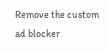Remove the custom ad blocker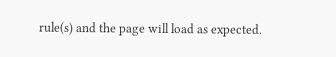rule(s) and the page will load as expected.